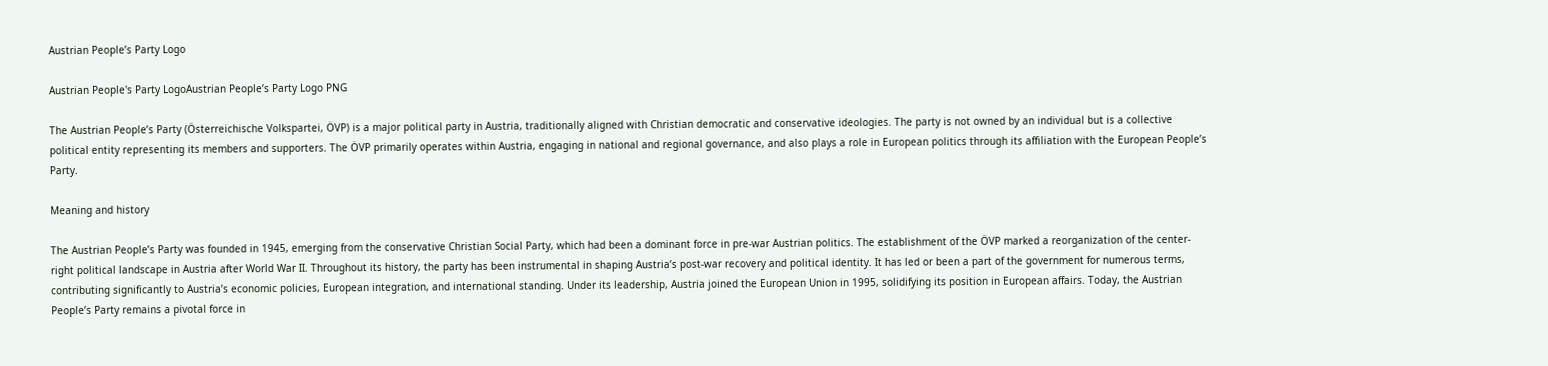Austrian People’s Party Logo

Austrian People's Party LogoAustrian People’s Party Logo PNG

The Austrian People’s Party (Österreichische Volkspartei, ÖVP) is a major political party in Austria, traditionally aligned with Christian democratic and conservative ideologies. The party is not owned by an individual but is a collective political entity representing its members and supporters. The ÖVP primarily operates within Austria, engaging in national and regional governance, and also plays a role in European politics through its affiliation with the European People’s Party.

Meaning and history

The Austrian People’s Party was founded in 1945, emerging from the conservative Christian Social Party, which had been a dominant force in pre-war Austrian politics. The establishment of the ÖVP marked a reorganization of the center-right political landscape in Austria after World War II. Throughout its history, the party has been instrumental in shaping Austria’s post-war recovery and political identity. It has led or been a part of the government for numerous terms, contributing significantly to Austria’s economic policies, European integration, and international standing. Under its leadership, Austria joined the European Union in 1995, solidifying its position in European affairs. Today, the Austrian People’s Party remains a pivotal force in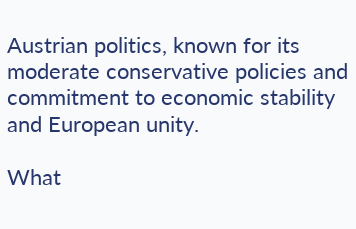Austrian politics, known for its moderate conservative policies and commitment to economic stability and European unity.

What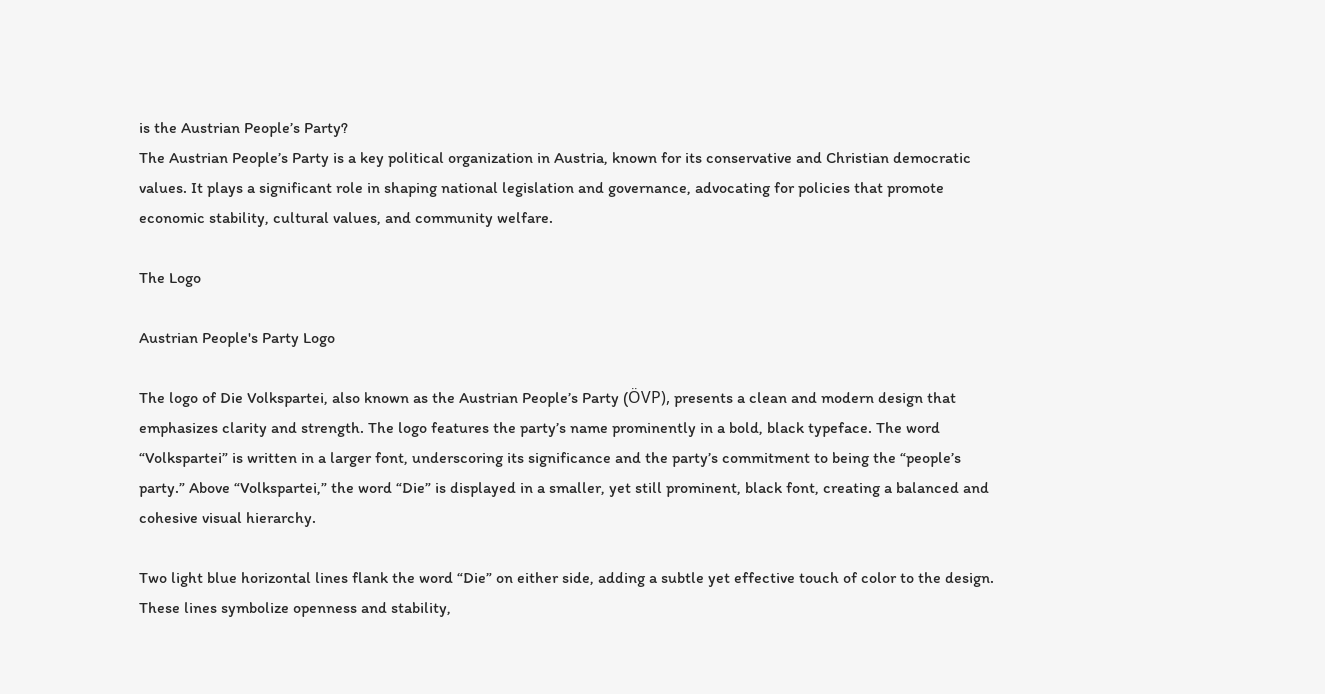is the Austrian People’s Party?
The Austrian People’s Party is a key political organization in Austria, known for its conservative and Christian democratic values. It plays a significant role in shaping national legislation and governance, advocating for policies that promote economic stability, cultural values, and community welfare.

The Logo

Austrian People's Party Logo

The logo of Die Volkspartei, also known as the Austrian People’s Party (ÖVP), presents a clean and modern design that emphasizes clarity and strength. The logo features the party’s name prominently in a bold, black typeface. The word “Volkspartei” is written in a larger font, underscoring its significance and the party’s commitment to being the “people’s party.” Above “Volkspartei,” the word “Die” is displayed in a smaller, yet still prominent, black font, creating a balanced and cohesive visual hierarchy.

Two light blue horizontal lines flank the word “Die” on either side, adding a subtle yet effective touch of color to the design. These lines symbolize openness and stability,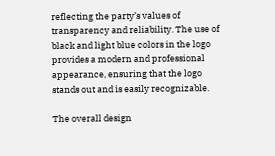reflecting the party’s values of transparency and reliability. The use of black and light blue colors in the logo provides a modern and professional appearance, ensuring that the logo stands out and is easily recognizable.

The overall design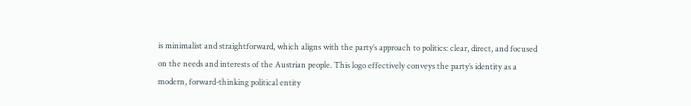is minimalist and straightforward, which aligns with the party’s approach to politics: clear, direct, and focused on the needs and interests of the Austrian people. This logo effectively conveys the party’s identity as a modern, forward-thinking political entity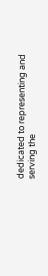dedicated to representing and serving the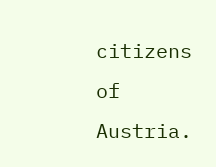citizens of Austria.